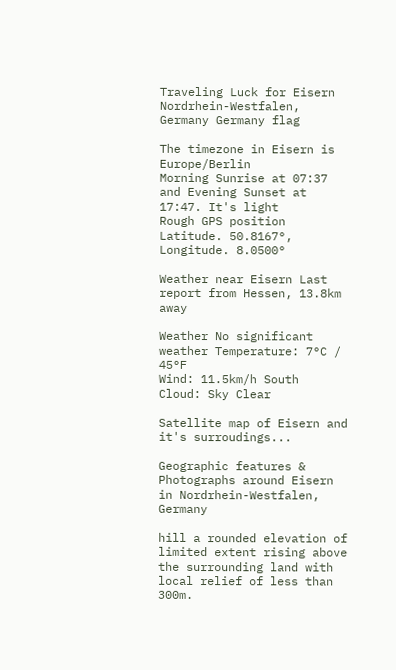Traveling Luck for Eisern Nordrhein-Westfalen, Germany Germany flag

The timezone in Eisern is Europe/Berlin
Morning Sunrise at 07:37 and Evening Sunset at 17:47. It's light
Rough GPS position Latitude. 50.8167°, Longitude. 8.0500°

Weather near Eisern Last report from Hessen, 13.8km away

Weather No significant weather Temperature: 7°C / 45°F
Wind: 11.5km/h South
Cloud: Sky Clear

Satellite map of Eisern and it's surroudings...

Geographic features & Photographs around Eisern in Nordrhein-Westfalen, Germany

hill a rounded elevation of limited extent rising above the surrounding land with local relief of less than 300m.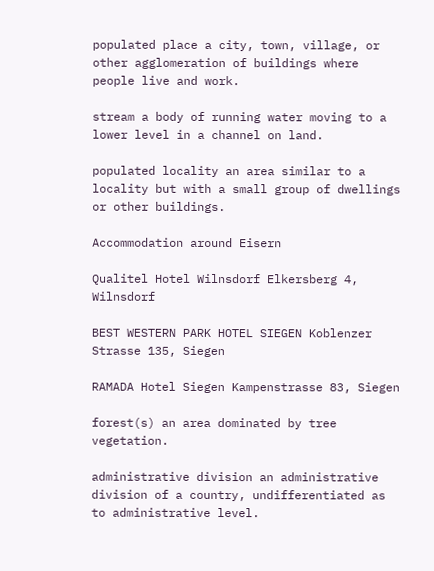populated place a city, town, village, or other agglomeration of buildings where people live and work.

stream a body of running water moving to a lower level in a channel on land.

populated locality an area similar to a locality but with a small group of dwellings or other buildings.

Accommodation around Eisern

Qualitel Hotel Wilnsdorf Elkersberg 4, Wilnsdorf

BEST WESTERN PARK HOTEL SIEGEN Koblenzer Strasse 135, Siegen

RAMADA Hotel Siegen Kampenstrasse 83, Siegen

forest(s) an area dominated by tree vegetation.

administrative division an administrative division of a country, undifferentiated as to administrative level.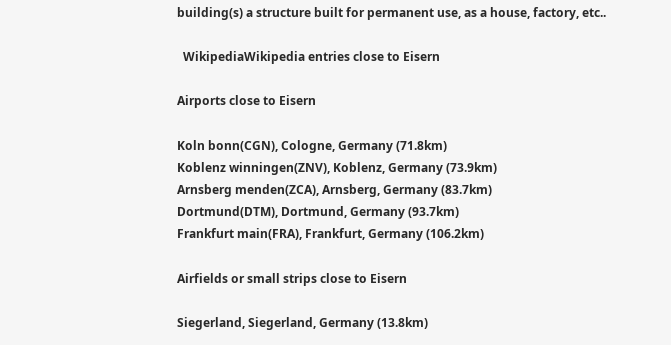building(s) a structure built for permanent use, as a house, factory, etc..

  WikipediaWikipedia entries close to Eisern

Airports close to Eisern

Koln bonn(CGN), Cologne, Germany (71.8km)
Koblenz winningen(ZNV), Koblenz, Germany (73.9km)
Arnsberg menden(ZCA), Arnsberg, Germany (83.7km)
Dortmund(DTM), Dortmund, Germany (93.7km)
Frankfurt main(FRA), Frankfurt, Germany (106.2km)

Airfields or small strips close to Eisern

Siegerland, Siegerland, Germany (13.8km)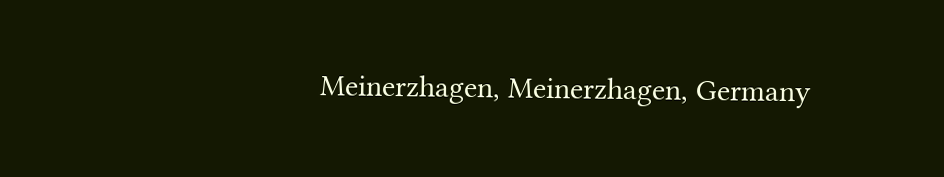Meinerzhagen, Meinerzhagen, Germany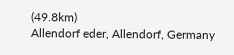(49.8km)
Allendorf eder, Allendorf, Germany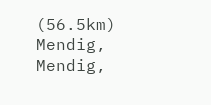(56.5km)
Mendig, Mendig,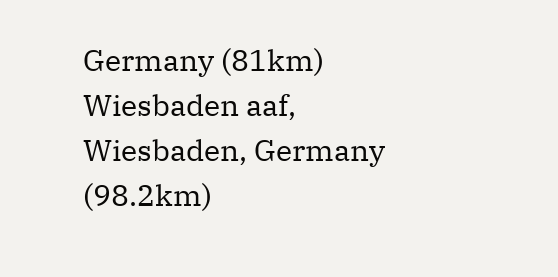Germany (81km)
Wiesbaden aaf, Wiesbaden, Germany (98.2km)